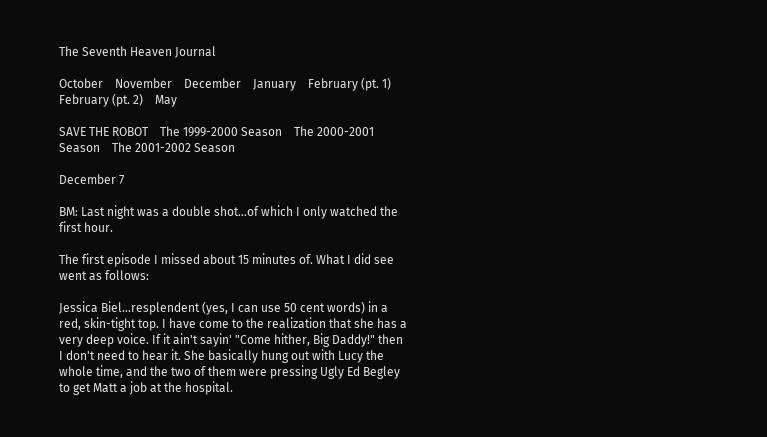The Seventh Heaven Journal

October    November    December    January    February (pt. 1)    February (pt. 2)    May

SAVE THE ROBOT    The 1999-2000 Season    The 2000-2001 Season    The 2001-2002 Season

December 7

BM: Last night was a double shot...of which I only watched the first hour.

The first episode I missed about 15 minutes of. What I did see went as follows:

Jessica Biel...resplendent (yes, I can use 50 cent words) in a red, skin-tight top. I have come to the realization that she has a very deep voice. If it ain't sayin' "Come hither, Big Daddy!" then I don't need to hear it. She basically hung out with Lucy the whole time, and the two of them were pressing Ugly Ed Begley to get Matt a job at the hospital.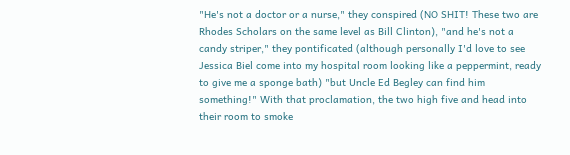"He's not a doctor or a nurse," they conspired (NO SHIT! These two are Rhodes Scholars on the same level as Bill Clinton), "and he's not a candy striper," they pontificated (although personally I'd love to see Jessica Biel come into my hospital room looking like a peppermint, ready to give me a sponge bath) "but Uncle Ed Begley can find him something!" With that proclamation, the two high five and head into their room to smoke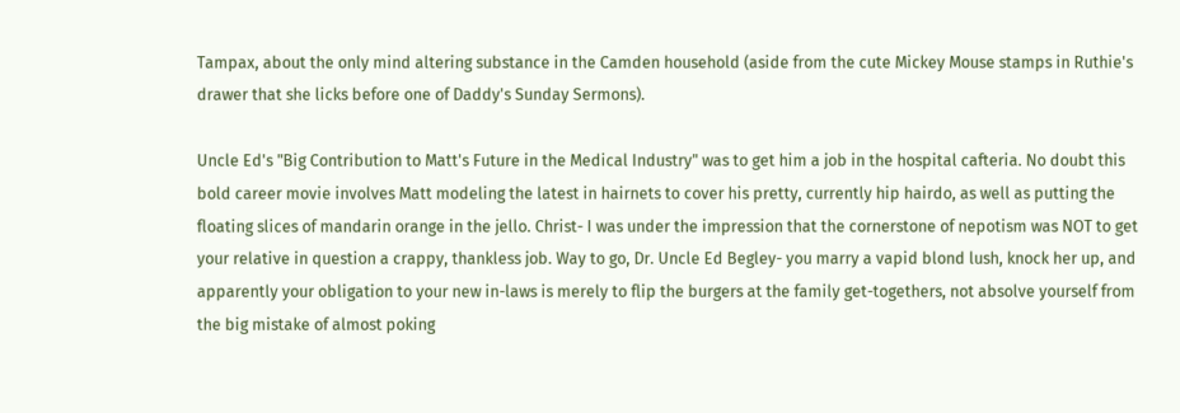Tampax, about the only mind altering substance in the Camden household (aside from the cute Mickey Mouse stamps in Ruthie's drawer that she licks before one of Daddy's Sunday Sermons).

Uncle Ed's "Big Contribution to Matt's Future in the Medical Industry" was to get him a job in the hospital cafteria. No doubt this bold career movie involves Matt modeling the latest in hairnets to cover his pretty, currently hip hairdo, as well as putting the floating slices of mandarin orange in the jello. Christ- I was under the impression that the cornerstone of nepotism was NOT to get your relative in question a crappy, thankless job. Way to go, Dr. Uncle Ed Begley- you marry a vapid blond lush, knock her up, and apparently your obligation to your new in-laws is merely to flip the burgers at the family get-togethers, not absolve yourself from the big mistake of almost poking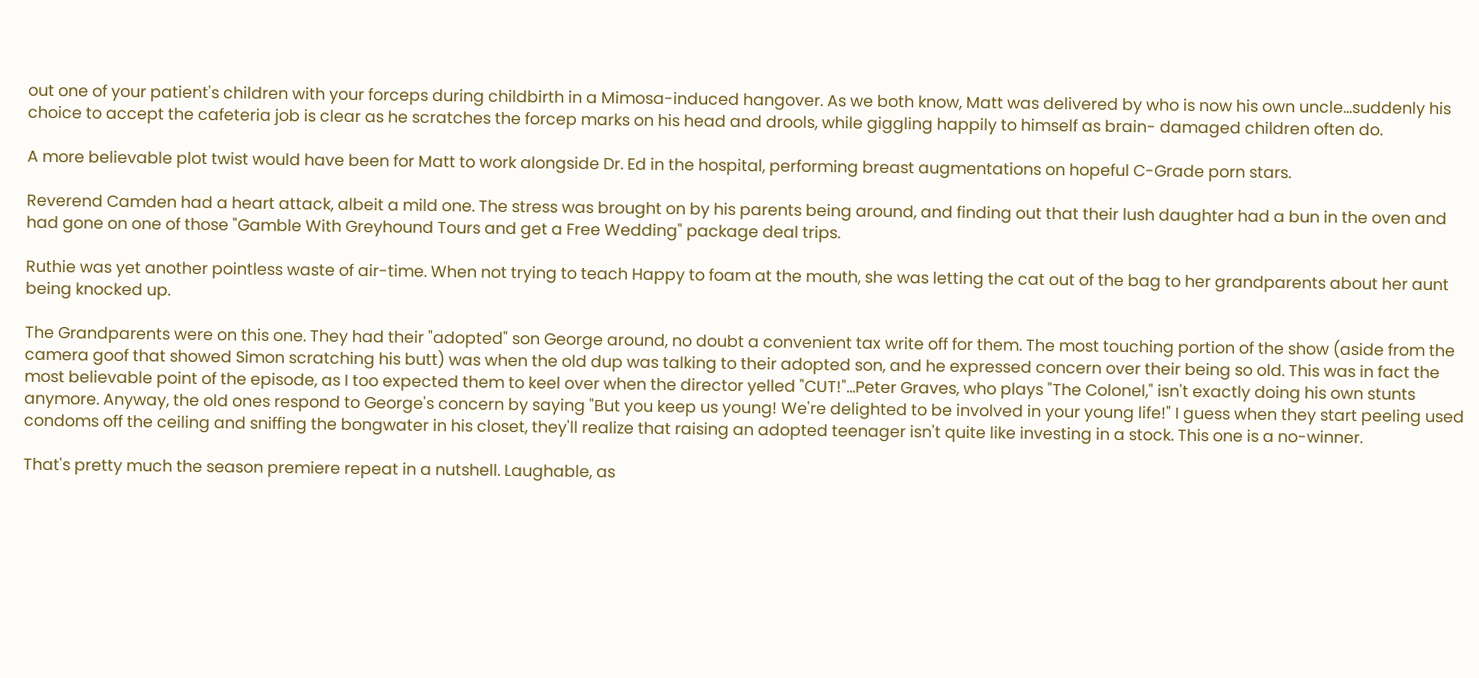out one of your patient's children with your forceps during childbirth in a Mimosa-induced hangover. As we both know, Matt was delivered by who is now his own uncle...suddenly his choice to accept the cafeteria job is clear as he scratches the forcep marks on his head and drools, while giggling happily to himself as brain- damaged children often do.

A more believable plot twist would have been for Matt to work alongside Dr. Ed in the hospital, performing breast augmentations on hopeful C-Grade porn stars.

Reverend Camden had a heart attack, albeit a mild one. The stress was brought on by his parents being around, and finding out that their lush daughter had a bun in the oven and had gone on one of those "Gamble With Greyhound Tours and get a Free Wedding" package deal trips.

Ruthie was yet another pointless waste of air-time. When not trying to teach Happy to foam at the mouth, she was letting the cat out of the bag to her grandparents about her aunt being knocked up.

The Grandparents were on this one. They had their "adopted" son George around, no doubt a convenient tax write off for them. The most touching portion of the show (aside from the camera goof that showed Simon scratching his butt) was when the old dup was talking to their adopted son, and he expressed concern over their being so old. This was in fact the most believable point of the episode, as I too expected them to keel over when the director yelled "CUT!"...Peter Graves, who plays "The Colonel," isn't exactly doing his own stunts anymore. Anyway, the old ones respond to George's concern by saying "But you keep us young! We're delighted to be involved in your young life!" I guess when they start peeling used condoms off the ceiling and sniffing the bongwater in his closet, they'll realize that raising an adopted teenager isn't quite like investing in a stock. This one is a no-winner.

That's pretty much the season premiere repeat in a nutshell. Laughable, as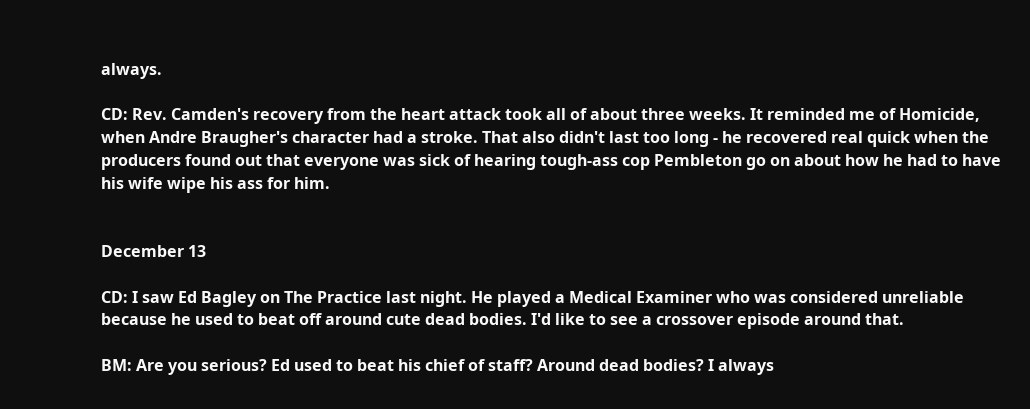always.

CD: Rev. Camden's recovery from the heart attack took all of about three weeks. It reminded me of Homicide, when Andre Braugher's character had a stroke. That also didn't last too long - he recovered real quick when the producers found out that everyone was sick of hearing tough-ass cop Pembleton go on about how he had to have his wife wipe his ass for him.


December 13

CD: I saw Ed Bagley on The Practice last night. He played a Medical Examiner who was considered unreliable because he used to beat off around cute dead bodies. I'd like to see a crossover episode around that.

BM: Are you serious? Ed used to beat his chief of staff? Around dead bodies? I always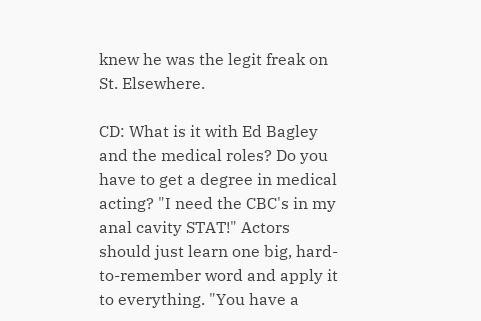knew he was the legit freak on St. Elsewhere.

CD: What is it with Ed Bagley and the medical roles? Do you have to get a degree in medical acting? "I need the CBC's in my anal cavity STAT!" Actors should just learn one big, hard-to-remember word and apply it to everything. "You have a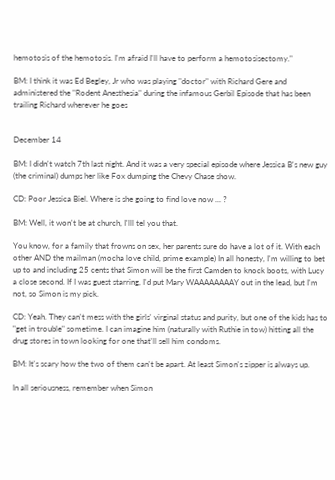hemotosis of the hemotosis. I'm afraid I'll have to perform a hemotosisectomy."

BM: I think it was Ed Begley, Jr who was playing "doctor" with Richard Gere and administered the "Rodent Anesthesia" during the infamous Gerbil Episode that has been trailing Richard wherever he goes


December 14

BM: I didn't watch 7th last night. And it was a very special episode where Jessica B's new guy (the criminal) dumps her like Fox dumping the Chevy Chase show.

CD: Poor Jessica Biel. Where is she going to find love now ... ?

BM: Well, it won't be at church, I'lll tel you that.

You know, for a family that frowns on sex, her parents sure do have a lot of it. With each other AND the mailman (mocha love child, prime example) In all honesty, I'm willing to bet up to and including 25 cents that Simon will be the first Camden to knock boots, with Lucy a close second. If I was guest starring, I'd put Mary WAAAAAAAAY out in the lead, but I'm not, so Simon is my pick.

CD: Yeah. They can't mess with the girls' virginal status and purity, but one of the kids has to "get in trouble" sometime. I can imagine him (naturally with Ruthie in tow) hitting all the drug stores in town looking for one that'll sell him condoms.

BM: It's scary how the two of them can't be apart. At least Simon's zipper is always up.

In all seriousness, remember when Simon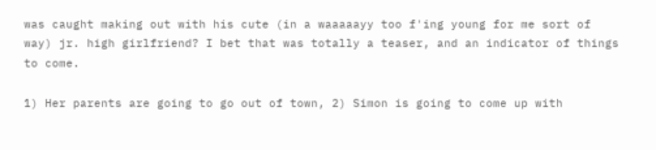was caught making out with his cute (in a waaaaayy too f'ing young for me sort of way) jr. high girlfriend? I bet that was totally a teaser, and an indicator of things to come.

1) Her parents are going to go out of town, 2) Simon is going to come up with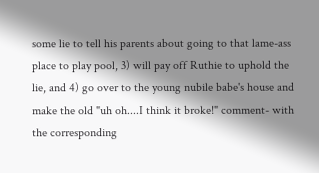some lie to tell his parents about going to that lame-ass place to play pool, 3) will pay off Ruthie to uphold the lie, and 4) go over to the young nubile babe's house and make the old "uh oh....I think it broke!" comment- with the corresponding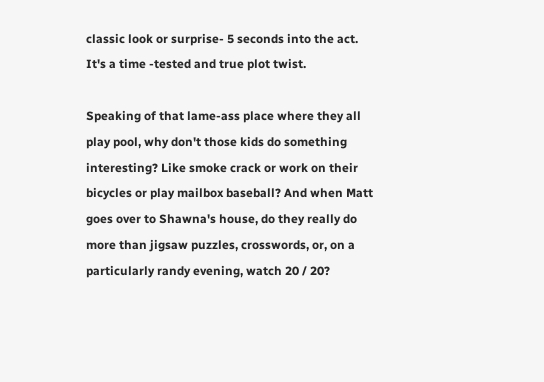classic look or surprise- 5 seconds into the act. It's a time -tested and true plot twist.

Speaking of that lame-ass place where they all play pool, why don't those kids do something interesting? Like smoke crack or work on their bicycles or play mailbox baseball? And when Matt goes over to Shawna's house, do they really do more than jigsaw puzzles, crosswords, or, on a particularly randy evening, watch 20 / 20?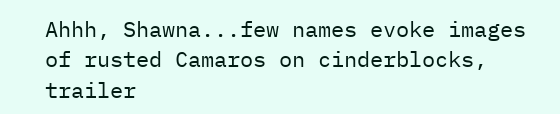Ahhh, Shawna...few names evoke images of rusted Camaros on cinderblocks, trailer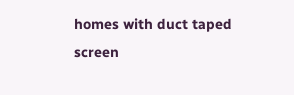homes with duct taped screen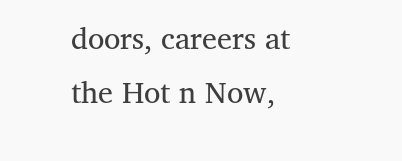doors, careers at the Hot n Now,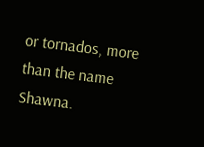or tornados, more than the name Shawna.